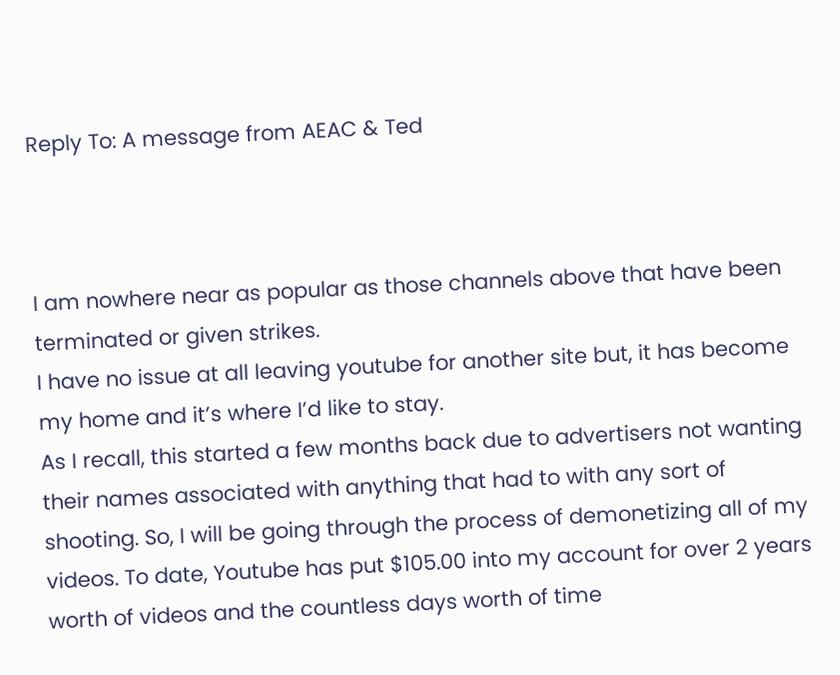Reply To: A message from AEAC & Ted



I am nowhere near as popular as those channels above that have been terminated or given strikes.
I have no issue at all leaving youtube for another site but, it has become my home and it’s where I’d like to stay.
As I recall, this started a few months back due to advertisers not wanting their names associated with anything that had to with any sort of shooting. So, I will be going through the process of demonetizing all of my videos. To date, Youtube has put $105.00 into my account for over 2 years worth of videos and the countless days worth of time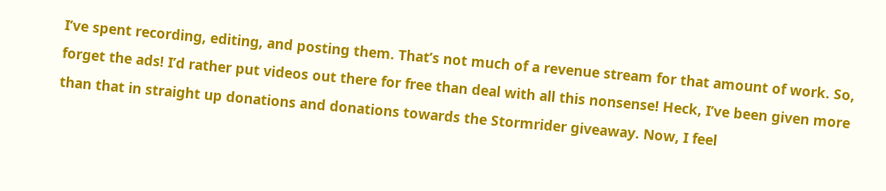I’ve spent recording, editing, and posting them. That’s not much of a revenue stream for that amount of work. So, forget the ads! I’d rather put videos out there for free than deal with all this nonsense! Heck, I’ve been given more than that in straight up donations and donations towards the Stormrider giveaway. Now, I feel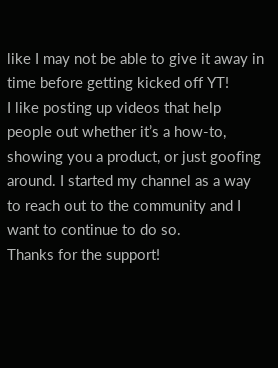like I may not be able to give it away in time before getting kicked off YT!
I like posting up videos that help people out whether it’s a how-to, showing you a product, or just goofing around. I started my channel as a way to reach out to the community and I want to continue to do so.
Thanks for the support!